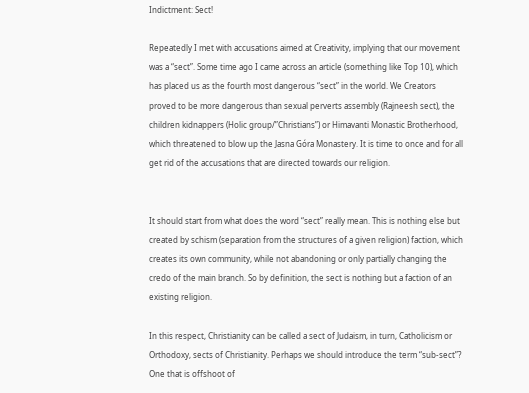Indictment: Sect!

Repeatedly I met with accusations aimed at Creativity, implying that our movement was a “sect”. Some time ago I came across an article (something like Top 10), which has placed us as the fourth most dangerous “sect” in the world. We Creators proved to be more dangerous than sexual perverts assembly (Rajneesh sect), the children kidnappers (Holic group/”Christians”) or Himavanti Monastic Brotherhood, which threatened to blow up the Jasna Góra Monastery. It is time to once and for all get rid of the accusations that are directed towards our religion.


It should start from what does the word “sect” really mean. This is nothing else but created by schism (separation from the structures of a given religion) faction, which creates its own community, while not abandoning or only partially changing the credo of the main branch. So by definition, the sect is nothing but a faction of an existing religion.

In this respect, Christianity can be called a sect of Judaism, in turn, Catholicism or Orthodoxy, sects of Christianity. Perhaps we should introduce the term “sub-sect”? One that is offshoot of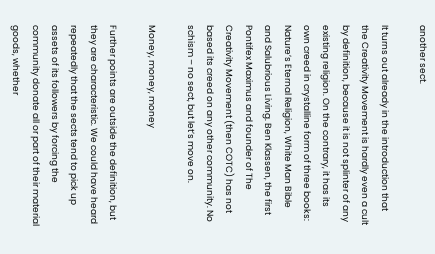another sect.

It turns out already in the introduction that the Creativity Movement is hardly even a cult by definition, because it is not splinter of any existing religion. On the contrary, it has its own creed in crystalline form of three books: Nature’s Eternal Religion, White Man Bible and Salubrious Living. Ben Klassen, the first Pontifex Maximus and founder of The Creativity Movement (then COTC) has not based its creed on any other community. No schism – no sect, but let’s move on.

Money, money, money

Further points are outside the definition, but they are characteristic. We could have heard repeatedly that the sects tend to pick up assets of its followers by forcing the community donate all or part of their material goods, whether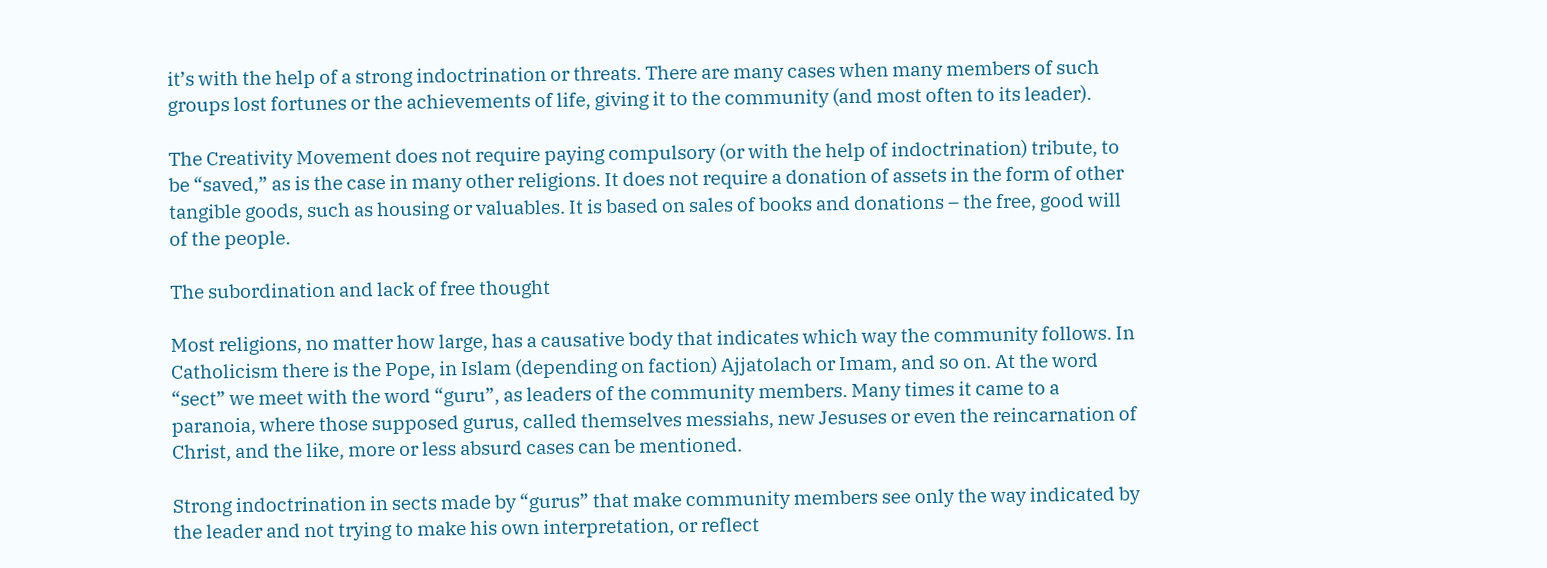it’s with the help of a strong indoctrination or threats. There are many cases when many members of such groups lost fortunes or the achievements of life, giving it to the community (and most often to its leader).

The Creativity Movement does not require paying compulsory (or with the help of indoctrination) tribute, to be “saved,” as is the case in many other religions. It does not require a donation of assets in the form of other tangible goods, such as housing or valuables. It is based on sales of books and donations – the free, good will of the people.

The subordination and lack of free thought

Most religions, no matter how large, has a causative body that indicates which way the community follows. In Catholicism there is the Pope, in Islam (depending on faction) Ajjatolach or Imam, and so on. At the word “sect” we meet with the word “guru”, as leaders of the community members. Many times it came to a paranoia, where those supposed gurus, called themselves messiahs, new Jesuses or even the reincarnation of Christ, and the like, more or less absurd cases can be mentioned.

Strong indoctrination in sects made by “gurus” that make community members see only the way indicated by the leader and not trying to make his own interpretation, or reflect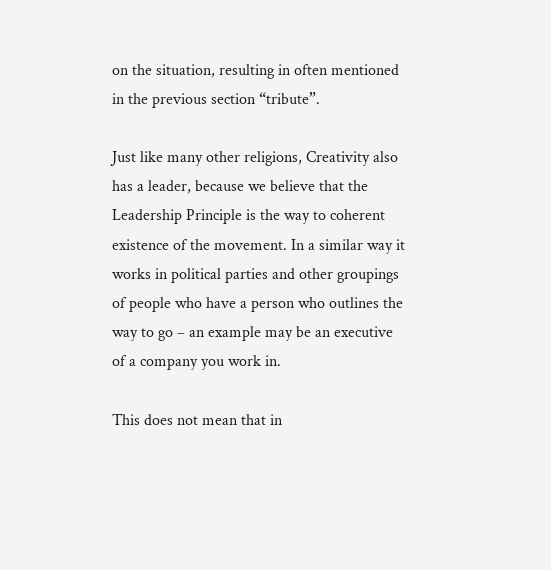on the situation, resulting in often mentioned in the previous section “tribute”.

Just like many other religions, Creativity also has a leader, because we believe that the Leadership Principle is the way to coherent existence of the movement. In a similar way it works in political parties and other groupings of people who have a person who outlines the way to go – an example may be an executive of a company you work in.

This does not mean that in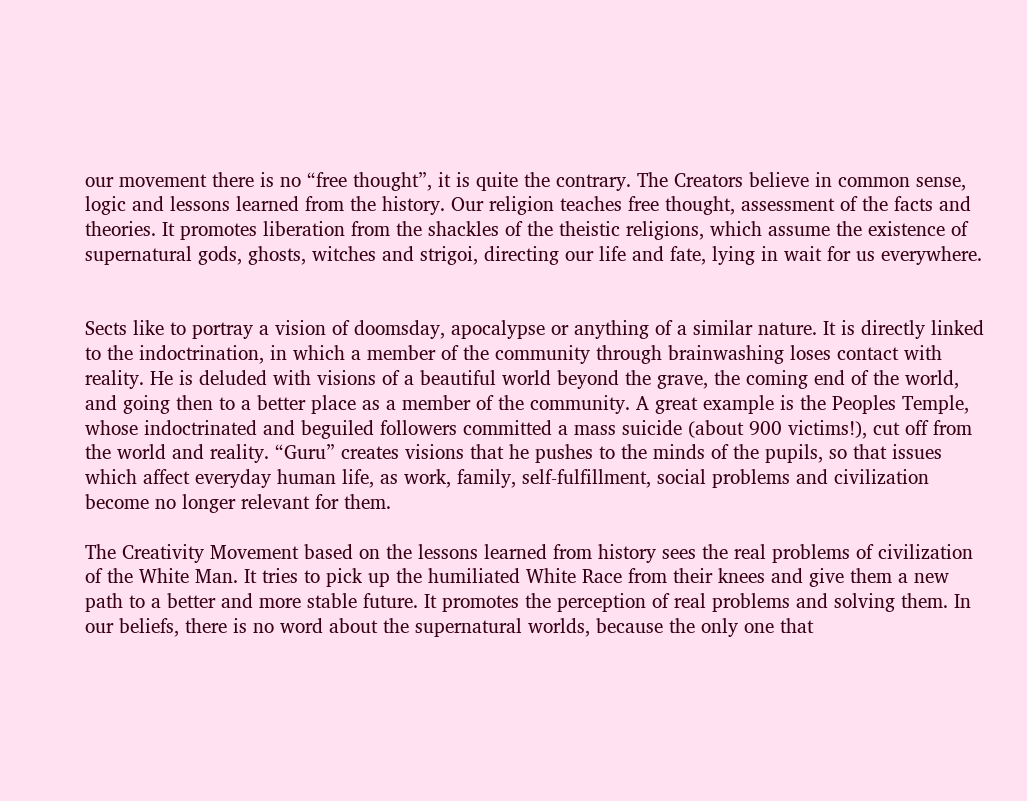our movement there is no “free thought”, it is quite the contrary. The Creators believe in common sense, logic and lessons learned from the history. Our religion teaches free thought, assessment of the facts and theories. It promotes liberation from the shackles of the theistic religions, which assume the existence of supernatural gods, ghosts, witches and strigoi, directing our life and fate, lying in wait for us everywhere.


Sects like to portray a vision of doomsday, apocalypse or anything of a similar nature. It is directly linked to the indoctrination, in which a member of the community through brainwashing loses contact with reality. He is deluded with visions of a beautiful world beyond the grave, the coming end of the world, and going then to a better place as a member of the community. A great example is the Peoples Temple, whose indoctrinated and beguiled followers committed a mass suicide (about 900 victims!), cut off from the world and reality. “Guru” creates visions that he pushes to the minds of the pupils, so that issues which affect everyday human life, as work, family, self-fulfillment, social problems and civilization become no longer relevant for them.

The Creativity Movement based on the lessons learned from history sees the real problems of civilization of the White Man. It tries to pick up the humiliated White Race from their knees and give them a new path to a better and more stable future. It promotes the perception of real problems and solving them. In our beliefs, there is no word about the supernatural worlds, because the only one that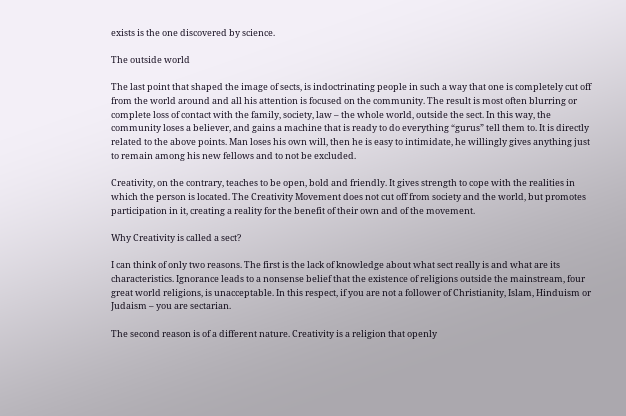exists is the one discovered by science.

The outside world

The last point that shaped the image of sects, is indoctrinating people in such a way that one is completely cut off from the world around and all his attention is focused on the community. The result is most often blurring or complete loss of contact with the family, society, law – the whole world, outside the sect. In this way, the community loses a believer, and gains a machine that is ready to do everything “gurus” tell them to. It is directly related to the above points. Man loses his own will, then he is easy to intimidate, he willingly gives anything just to remain among his new fellows and to not be excluded.

Creativity, on the contrary, teaches to be open, bold and friendly. It gives strength to cope with the realities in which the person is located. The Creativity Movement does not cut off from society and the world, but promotes participation in it, creating a reality for the benefit of their own and of the movement.

Why Creativity is called a sect?

I can think of only two reasons. The first is the lack of knowledge about what sect really is and what are its characteristics. Ignorance leads to a nonsense belief that the existence of religions outside the mainstream, four great world religions, is unacceptable. In this respect, if you are not a follower of Christianity, Islam, Hinduism or Judaism – you are sectarian.

The second reason is of a different nature. Creativity is a religion that openly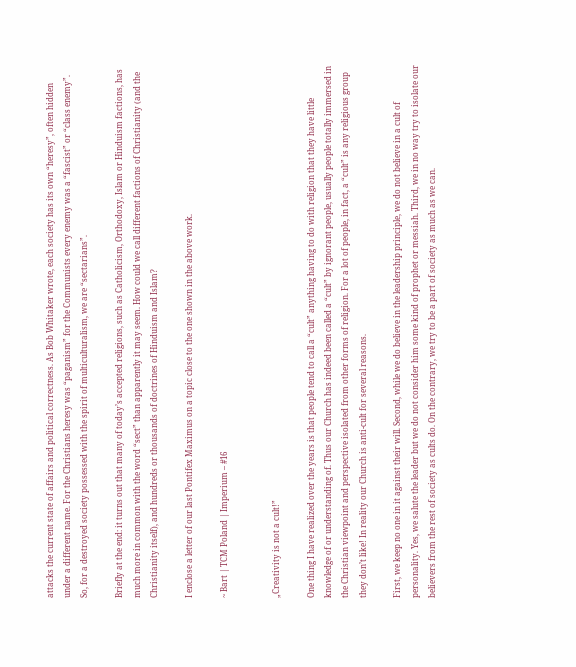attacks the current state of affairs and political correctness. As Bob Whitaker wrote, each society has its own “heresy”, often hidden under a different name. For the Christians heresy was “paganism” for the Communists every enemy was a “fascist” or “class enemy”. So, for a destroyed society possessed with the spirit of multiculturalism, we are “sectarians”.

Briefly at the end: it turns out that many of today’s accepted religions, such as Catholicism, Orthodoxy, Islam or Hinduism factions, has much more in common with the word “sect” than apparently it may seem. How could we call different factions of Christianity (and the Christianity itself), and hundreds or thousands of doctrines of Hinduism and Islam?

I enclose a letter of our last Pontifex Maximus on a topic close to the one shown in the above work.

~ Bart | TCM Poland | Imperium – #16


„Creativity is not a cult!”

One thing I have realized over the years is that people tend to call a “cult” anything having to do with religion that they have little knowledge of or understanding of. Thus our Church has indeed been called a “cult” by ignorant people, usually people totally immersed in the Christian viewpoint and perspective isolated from other forms of religion. For a lot of people, in fact, a “cult” is any religious group they don’t like! In reality our Church is anti-cult for several reasons.

First, we keep no one in it against their will. Second, while we do believe in the leadership principle, we do not believe in a cult of personality. Yes, we salute the leader but we do not consider him some kind of prophet or messiah. Third, we in no way try to isolate our believers from the rest of society as cults do. On the contrary, we try to be a part of society as much as we can.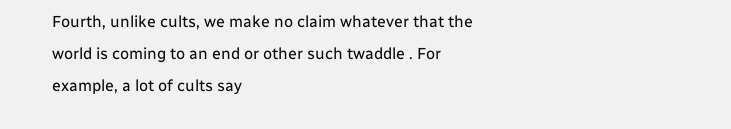Fourth, unlike cults, we make no claim whatever that the world is coming to an end or other such twaddle . For example, a lot of cults say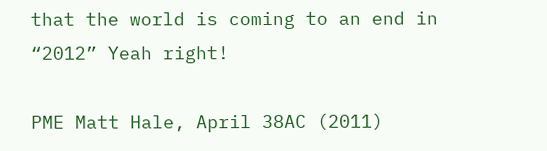that the world is coming to an end in “2012” Yeah right!

PME Matt Hale, April 38AC (2011)